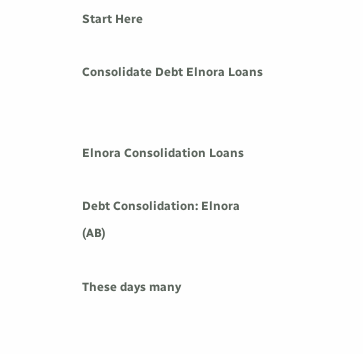Start Here

Consolidate Debt Elnora Loans


Elnora Consolidation Loans

Debt Consolidation: Elnora (AB)

These days many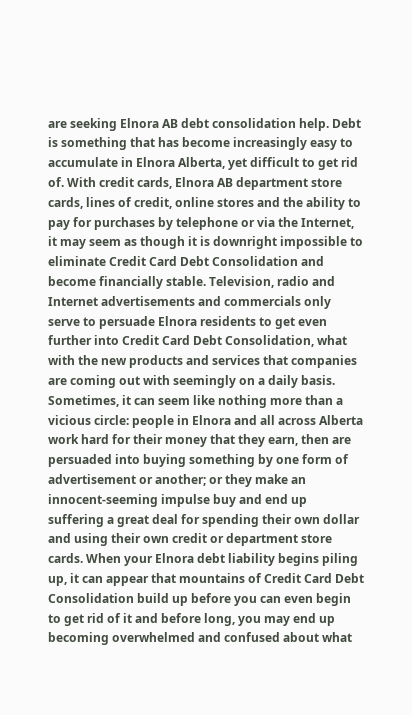are seeking Elnora AB debt consolidation help. Debt is something that has become increasingly easy to accumulate in Elnora Alberta, yet difficult to get rid of. With credit cards, Elnora AB department store cards, lines of credit, online stores and the ability to pay for purchases by telephone or via the Internet, it may seem as though it is downright impossible to eliminate Credit Card Debt Consolidation and become financially stable. Television, radio and Internet advertisements and commercials only serve to persuade Elnora residents to get even further into Credit Card Debt Consolidation, what with the new products and services that companies are coming out with seemingly on a daily basis. Sometimes, it can seem like nothing more than a vicious circle: people in Elnora and all across Alberta work hard for their money that they earn, then are persuaded into buying something by one form of advertisement or another; or they make an innocent-seeming impulse buy and end up suffering a great deal for spending their own dollar and using their own credit or department store cards. When your Elnora debt liability begins piling up, it can appear that mountains of Credit Card Debt Consolidation build up before you can even begin to get rid of it and before long, you may end up becoming overwhelmed and confused about what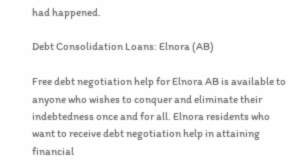had happened.

Debt Consolidation Loans: Elnora (AB)

Free debt negotiation help for Elnora AB is available to anyone who wishes to conquer and eliminate their indebtedness once and for all. Elnora residents who want to receive debt negotiation help in attaining financial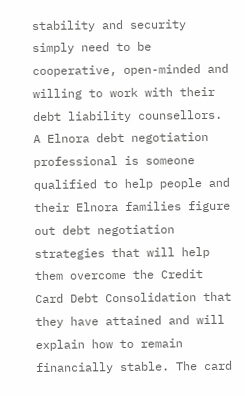stability and security simply need to be cooperative, open-minded and willing to work with their debt liability counsellors. A Elnora debt negotiation professional is someone qualified to help people and their Elnora families figure out debt negotiation strategies that will help them overcome the Credit Card Debt Consolidation that they have attained and will explain how to remain financially stable. The card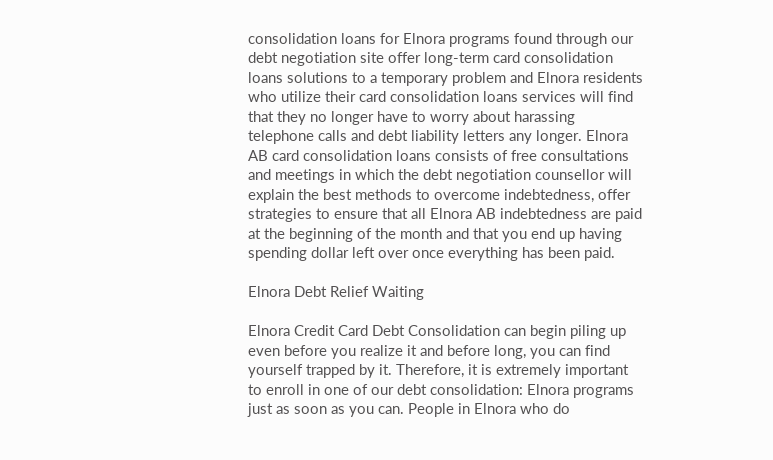consolidation loans for Elnora programs found through our debt negotiation site offer long-term card consolidation loans solutions to a temporary problem and Elnora residents who utilize their card consolidation loans services will find that they no longer have to worry about harassing telephone calls and debt liability letters any longer. Elnora AB card consolidation loans consists of free consultations and meetings in which the debt negotiation counsellor will explain the best methods to overcome indebtedness, offer strategies to ensure that all Elnora AB indebtedness are paid at the beginning of the month and that you end up having spending dollar left over once everything has been paid.

Elnora Debt Relief Waiting

Elnora Credit Card Debt Consolidation can begin piling up even before you realize it and before long, you can find yourself trapped by it. Therefore, it is extremely important to enroll in one of our debt consolidation: Elnora programs just as soon as you can. People in Elnora who do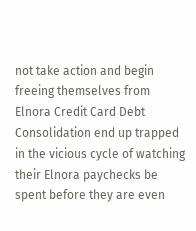not take action and begin freeing themselves from Elnora Credit Card Debt Consolidation end up trapped in the vicious cycle of watching their Elnora paychecks be spent before they are even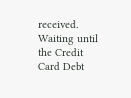received. Waiting until the Credit Card Debt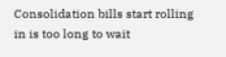Consolidation bills start rolling in is too long to wait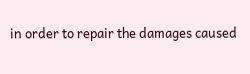in order to repair the damages caused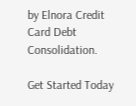by Elnora Credit Card Debt Consolidation.

Get Started Today